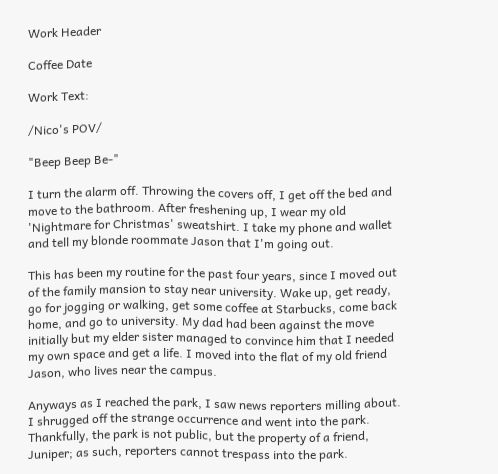Work Header

Coffee Date

Work Text:

/Nico's POV/

"Beep Beep Be-"

I turn the alarm off. Throwing the covers off, I get off the bed and move to the bathroom. After freshening up, I wear my old 'Nightmare for Christmas' sweatshirt. I take my phone and wallet and tell my blonde roommate Jason that I'm going out.

This has been my routine for the past four years, since I moved out of the family mansion to stay near university. Wake up, get ready, go for jogging or walking, get some coffee at Starbucks, come back home, and go to university. My dad had been against the move initially but my elder sister managed to convince him that I needed my own space and get a life. I moved into the flat of my old friend Jason, who lives near the campus.

Anyways as I reached the park, I saw news reporters milling about. I shrugged off the strange occurrence and went into the park. Thankfully, the park is not public, but the property of a friend, Juniper; as such, reporters cannot trespass into the park.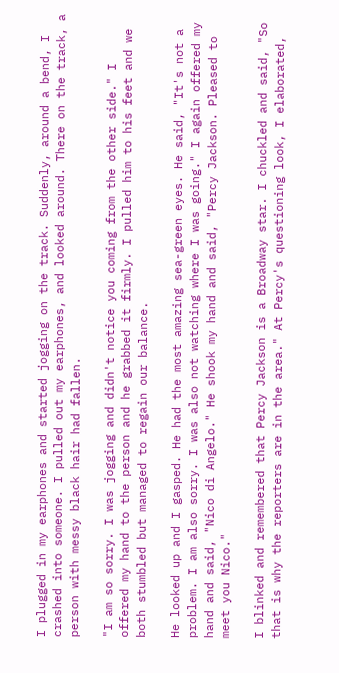I plugged in my earphones and started jogging on the track. Suddenly, around a bend, I crashed into someone. I pulled out my earphones, and looked around. There on the track, a person with messy black hair had fallen.

"I am so sorry. I was jogging and didn't notice you coming from the other side." I offered my hand to the person and he grabbed it firmly. I pulled him to his feet and we both stumbled but managed to regain our balance.

He looked up and I gasped. He had the most amazing sea-green eyes. He said, "It's not a problem. I am also sorry. I was also not watching where I was going." I again offered my hand and said, "Nico di Angelo." He shook my hand and said, "Percy Jackson. Pleased to meet you Nico."

I blinked and remembered that Percy Jackson is a Broadway star. I chuckled and said, "So that is why the reporters are in the area." At Percy's questioning look, I elaborated,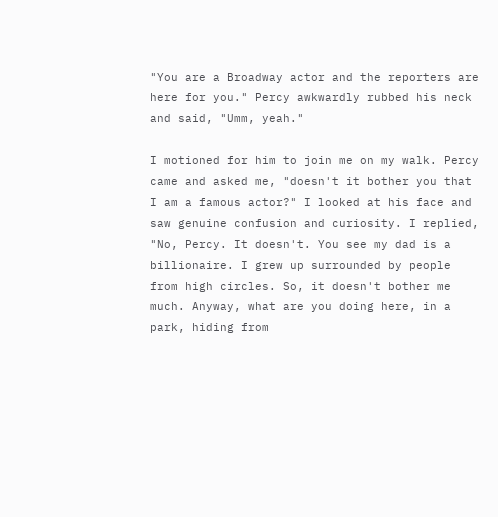"You are a Broadway actor and the reporters are here for you." Percy awkwardly rubbed his neck and said, "Umm, yeah."

I motioned for him to join me on my walk. Percy came and asked me, "doesn't it bother you that I am a famous actor?" I looked at his face and saw genuine confusion and curiosity. I replied, "No, Percy. It doesn't. You see my dad is a billionaire. I grew up surrounded by people from high circles. So, it doesn't bother me much. Anyway, what are you doing here, in a park, hiding from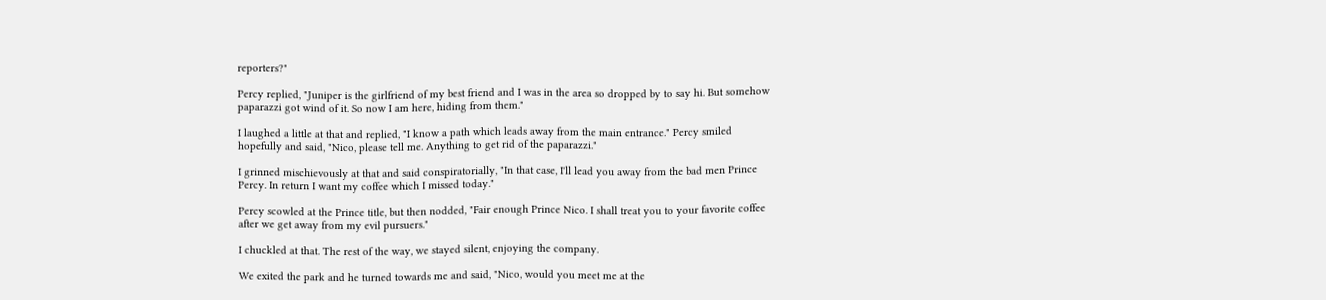reporters?"

Percy replied, "Juniper is the girlfriend of my best friend and I was in the area so dropped by to say hi. But somehow paparazzi got wind of it. So now I am here, hiding from them."

I laughed a little at that and replied, "I know a path which leads away from the main entrance." Percy smiled hopefully and said, "Nico, please tell me. Anything to get rid of the paparazzi."

I grinned mischievously at that and said conspiratorially, "In that case, I'll lead you away from the bad men Prince Percy. In return I want my coffee which I missed today."

Percy scowled at the Prince title, but then nodded, "Fair enough Prince Nico. I shall treat you to your favorite coffee after we get away from my evil pursuers."

I chuckled at that. The rest of the way, we stayed silent, enjoying the company.

We exited the park and he turned towards me and said, "Nico, would you meet me at the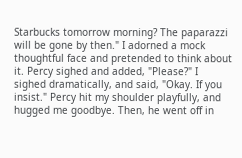Starbucks tomorrow morning? The paparazzi will be gone by then." I adorned a mock thoughtful face and pretended to think about it. Percy sighed and added, "Please?" I sighed dramatically, and said, "Okay. If you insist." Percy hit my shoulder playfully, and hugged me goodbye. Then, he went off in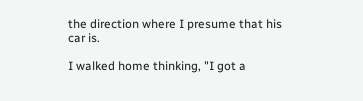the direction where I presume that his car is.

I walked home thinking, "I got a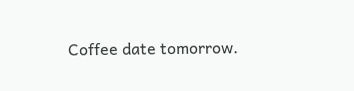Coffee date tomorrow.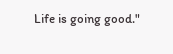Life is going good."